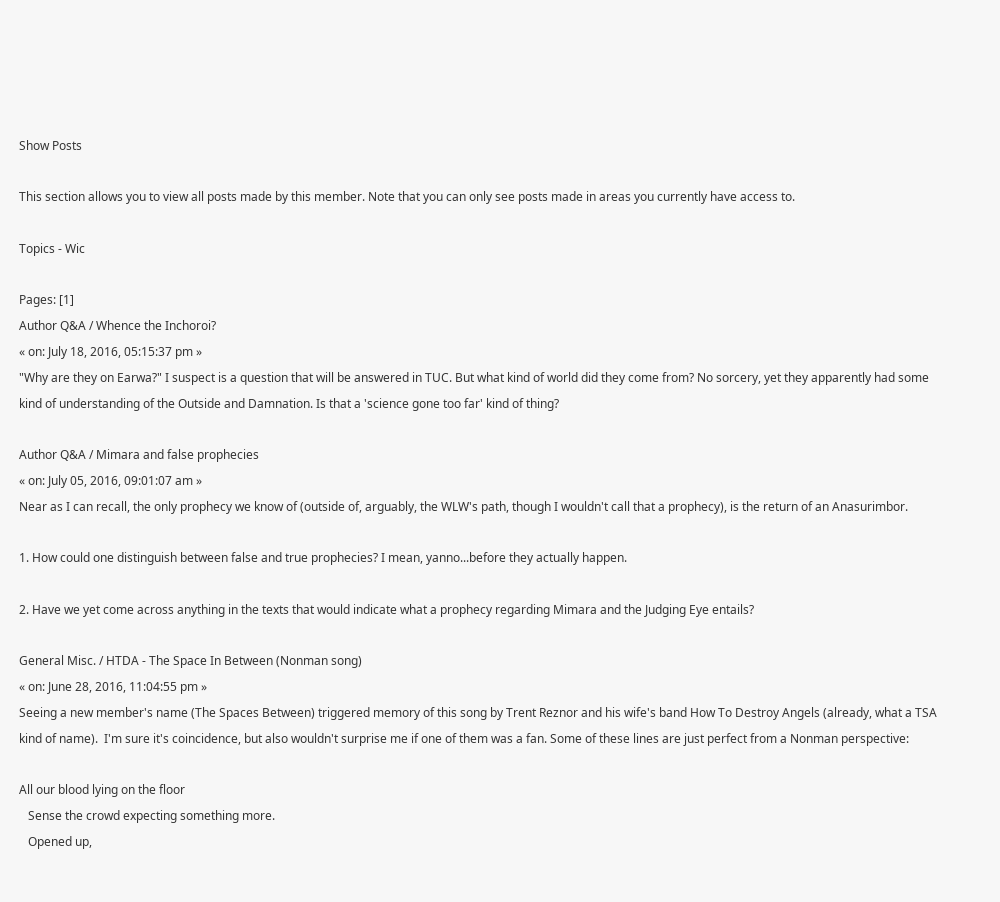Show Posts

This section allows you to view all posts made by this member. Note that you can only see posts made in areas you currently have access to.

Topics - Wic

Pages: [1]
Author Q&A / Whence the Inchoroi?
« on: July 18, 2016, 05:15:37 pm »
"Why are they on Earwa?" I suspect is a question that will be answered in TUC. But what kind of world did they come from? No sorcery, yet they apparently had some kind of understanding of the Outside and Damnation. Is that a 'science gone too far' kind of thing?

Author Q&A / Mimara and false prophecies
« on: July 05, 2016, 09:01:07 am »
Near as I can recall, the only prophecy we know of (outside of, arguably, the WLW's path, though I wouldn't call that a prophecy), is the return of an Anasurimbor.

1. How could one distinguish between false and true prophecies? I mean, yanno...before they actually happen.

2. Have we yet come across anything in the texts that would indicate what a prophecy regarding Mimara and the Judging Eye entails?

General Misc. / HTDA - The Space In Between (Nonman song)
« on: June 28, 2016, 11:04:55 pm »
Seeing a new member's name (The Spaces Between) triggered memory of this song by Trent Reznor and his wife's band How To Destroy Angels (already, what a TSA kind of name).  I'm sure it's coincidence, but also wouldn't surprise me if one of them was a fan. Some of these lines are just perfect from a Nonman perspective:

All our blood lying on the floor
   Sense the crowd expecting something more.
   Opened up,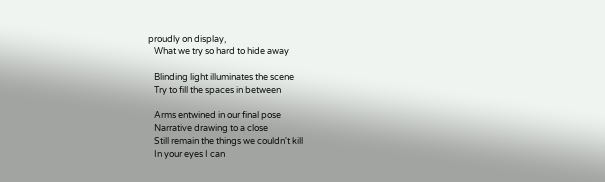proudly on display,
   What we try so hard to hide away

   Blinding light illuminates the scene
   Try to fill the spaces in between

   Arms entwined in our final pose
   Narrative drawing to a close
   Still remain the things we couldn't kill
   In your eyes I can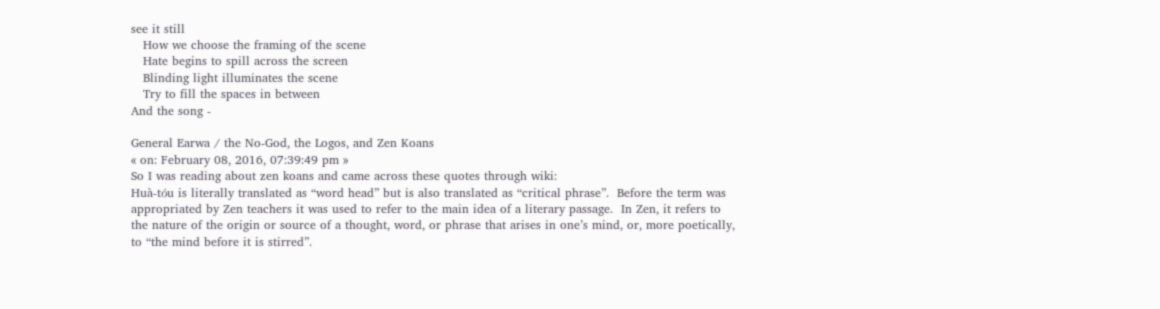see it still
   How we choose the framing of the scene
   Hate begins to spill across the screen
   Blinding light illuminates the scene
   Try to fill the spaces in between
And the song -

General Earwa / the No-God, the Logos, and Zen Koans
« on: February 08, 2016, 07:39:49 pm »
So I was reading about zen koans and came across these quotes through wiki:
Huà-tόu is literally translated as “word head” but is also translated as “critical phrase”.  Before the term was appropriated by Zen teachers it was used to refer to the main idea of a literary passage.  In Zen, it refers to the nature of the origin or source of a thought, word, or phrase that arises in one’s mind, or, more poetically, to “the mind before it is stirred”.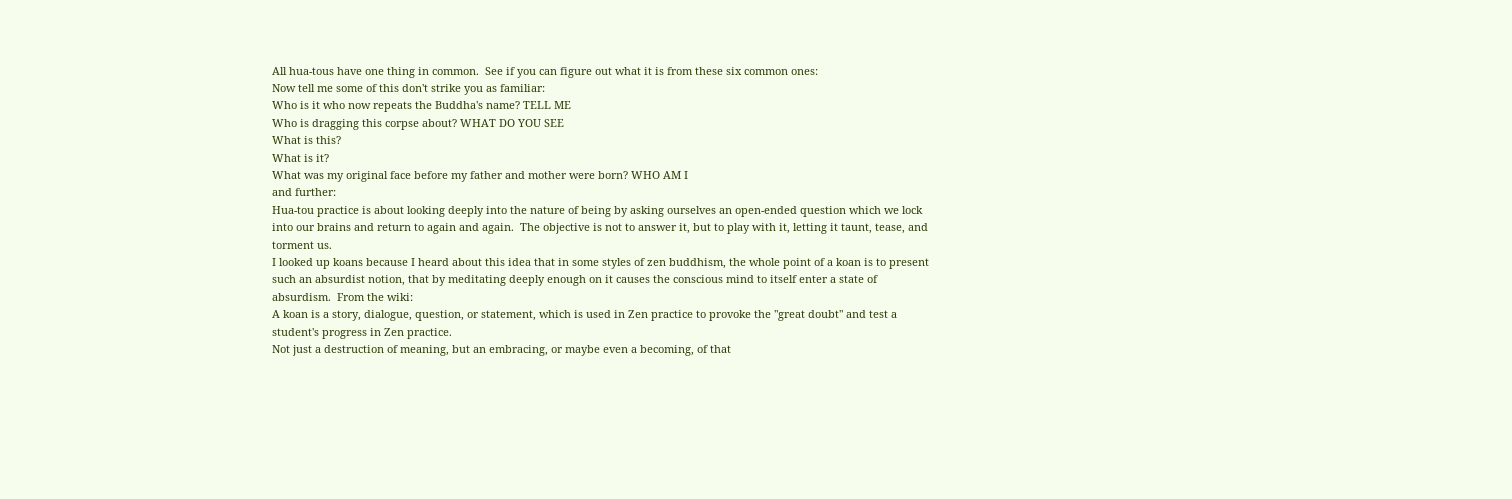All hua-tous have one thing in common.  See if you can figure out what it is from these six common ones:
Now tell me some of this don't strike you as familiar:
Who is it who now repeats the Buddha's name? TELL ME
Who is dragging this corpse about? WHAT DO YOU SEE
What is this?
What is it?
What was my original face before my father and mother were born? WHO AM I
and further:
Hua-tou practice is about looking deeply into the nature of being by asking ourselves an open-ended question which we lock into our brains and return to again and again.  The objective is not to answer it, but to play with it, letting it taunt, tease, and torment us.
I looked up koans because I heard about this idea that in some styles of zen buddhism, the whole point of a koan is to present such an absurdist notion, that by meditating deeply enough on it causes the conscious mind to itself enter a state of absurdism.  From the wiki:
A koan is a story, dialogue, question, or statement, which is used in Zen practice to provoke the "great doubt" and test a student's progress in Zen practice.
Not just a destruction of meaning, but an embracing, or maybe even a becoming, of that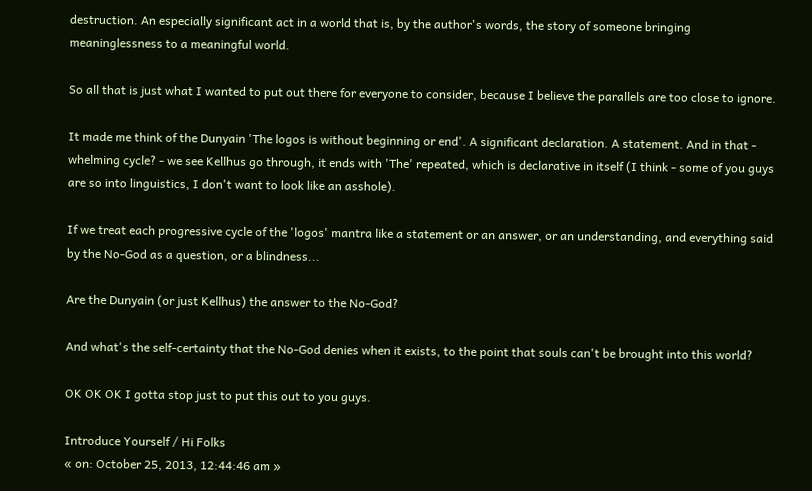destruction. An especially significant act in a world that is, by the author's words, the story of someone bringing meaninglessness to a meaningful world.

So all that is just what I wanted to put out there for everyone to consider, because I believe the parallels are too close to ignore.

It made me think of the Dunyain 'The logos is without beginning or end'. A significant declaration. A statement. And in that - whelming cycle? - we see Kellhus go through, it ends with 'The' repeated, which is declarative in itself (I think - some of you guys are so into linguistics, I don't want to look like an asshole).

If we treat each progressive cycle of the 'logos' mantra like a statement or an answer, or an understanding, and everything said by the No-God as a question, or a blindness...

Are the Dunyain (or just Kellhus) the answer to the No-God?

And what's the self-certainty that the No-God denies when it exists, to the point that souls can't be brought into this world?

OK OK OK I gotta stop just to put this out to you guys.

Introduce Yourself / Hi Folks
« on: October 25, 2013, 12:44:46 am »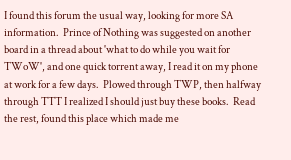I found this forum the usual way, looking for more SA information.  Prince of Nothing was suggested on another board in a thread about 'what to do while you wait for TWoW', and one quick torrent away, I read it on my phone at work for a few days.  Plowed through TWP, then halfway through TTT I realized I should just buy these books.  Read the rest, found this place which made me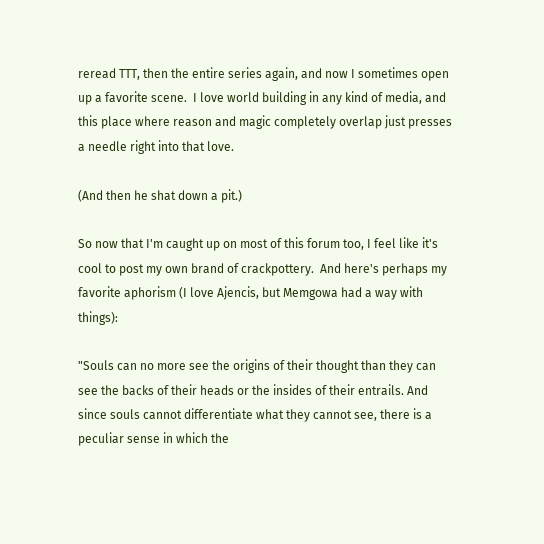reread TTT, then the entire series again, and now I sometimes open up a favorite scene.  I love world building in any kind of media, and this place where reason and magic completely overlap just presses a needle right into that love.

(And then he shat down a pit.)

So now that I'm caught up on most of this forum too, I feel like it's cool to post my own brand of crackpottery.  And here's perhaps my favorite aphorism (I love Ajencis, but Memgowa had a way with things):

"Souls can no more see the origins of their thought than they can see the backs of their heads or the insides of their entrails. And since souls cannot differentiate what they cannot see, there is a peculiar sense in which the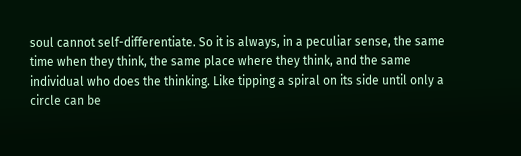soul cannot self-differentiate. So it is always, in a peculiar sense, the same time when they think, the same place where they think, and the same individual who does the thinking. Like tipping a spiral on its side until only a circle can be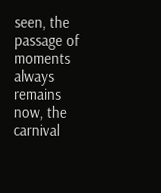seen, the passage of moments always remains now, the carnival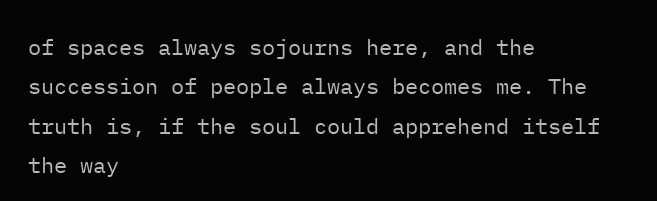of spaces always sojourns here, and the succession of people always becomes me. The truth is, if the soul could apprehend itself the way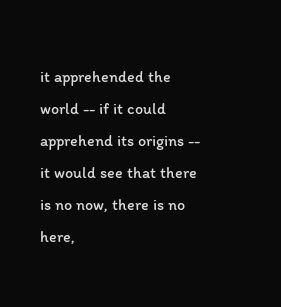it apprehended the world -- if it could apprehend its origins -- it would see that there is no now, there is no here,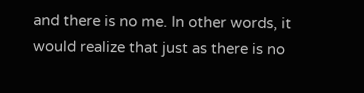and there is no me. In other words, it would realize that just as there is no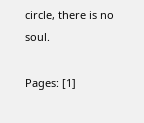circle, there is no soul.

Pages: [1]